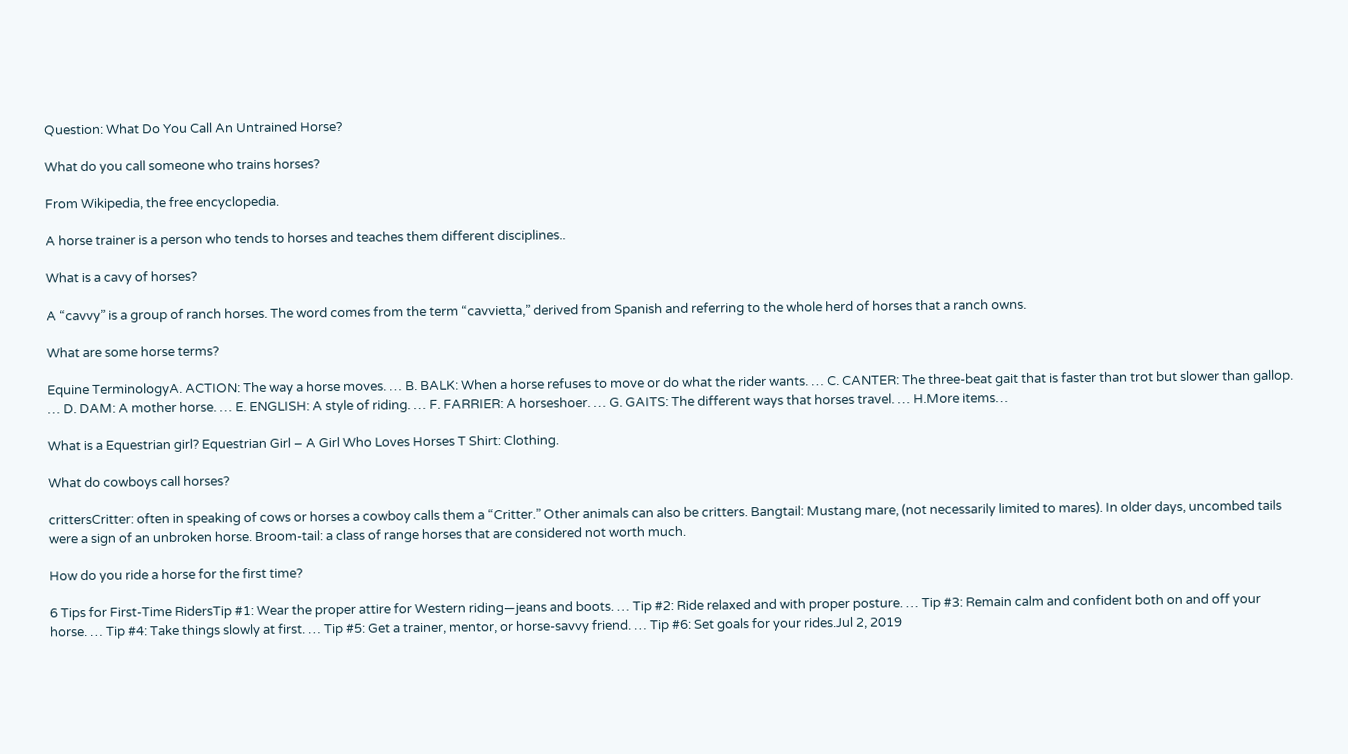Question: What Do You Call An Untrained Horse?

What do you call someone who trains horses?

From Wikipedia, the free encyclopedia.

A horse trainer is a person who tends to horses and teaches them different disciplines..

What is a cavy of horses?

A “cavvy” is a group of ranch horses. The word comes from the term “cavvietta,” derived from Spanish and referring to the whole herd of horses that a ranch owns.

What are some horse terms?

Equine TerminologyA. ACTION: The way a horse moves. … B. BALK: When a horse refuses to move or do what the rider wants. … C. CANTER: The three-beat gait that is faster than trot but slower than gallop. … D. DAM: A mother horse. … E. ENGLISH: A style of riding. … F. FARRIER: A horseshoer. … G. GAITS: The different ways that horses travel. … H.More items…

What is a Equestrian girl? Equestrian Girl – A Girl Who Loves Horses T Shirt: Clothing.

What do cowboys call horses?

crittersCritter: often in speaking of cows or horses a cowboy calls them a “Critter.” Other animals can also be critters. Bangtail: Mustang mare, (not necessarily limited to mares). In older days, uncombed tails were a sign of an unbroken horse. Broom-tail: a class of range horses that are considered not worth much.

How do you ride a horse for the first time?

6 Tips for First-Time RidersTip #1: Wear the proper attire for Western riding—jeans and boots. … Tip #2: Ride relaxed and with proper posture. … Tip #3: Remain calm and confident both on and off your horse. … Tip #4: Take things slowly at first. … Tip #5: Get a trainer, mentor, or horse-savvy friend. … Tip #6: Set goals for your rides.Jul 2, 2019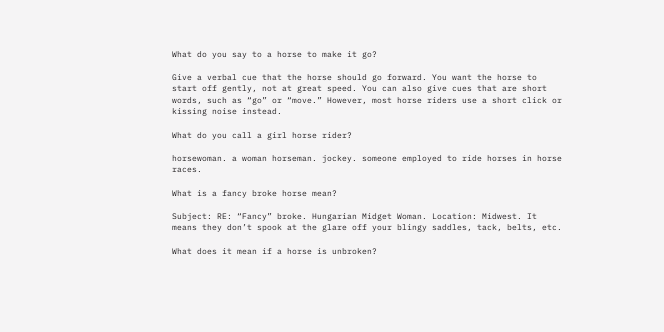What do you say to a horse to make it go?

Give a verbal cue that the horse should go forward. You want the horse to start off gently, not at great speed. You can also give cues that are short words, such as “go” or “move.” However, most horse riders use a short click or kissing noise instead.

What do you call a girl horse rider?

horsewoman. a woman horseman. jockey. someone employed to ride horses in horse races.

What is a fancy broke horse mean?

Subject: RE: “Fancy” broke. Hungarian Midget Woman. Location: Midwest. It means they don’t spook at the glare off your blingy saddles, tack, belts, etc.

What does it mean if a horse is unbroken?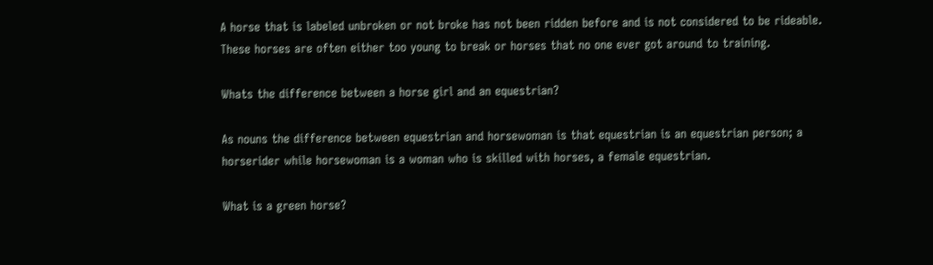A horse that is labeled unbroken or not broke has not been ridden before and is not considered to be rideable. These horses are often either too young to break or horses that no one ever got around to training.

Whats the difference between a horse girl and an equestrian?

As nouns the difference between equestrian and horsewoman is that equestrian is an equestrian person; a horserider while horsewoman is a woman who is skilled with horses, a female equestrian.

What is a green horse?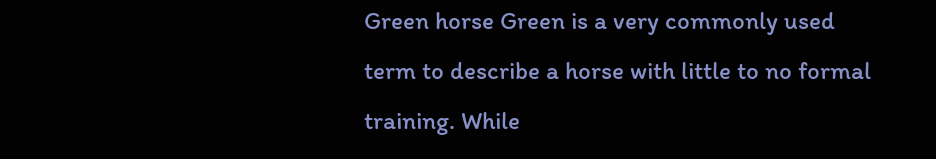Green horse Green is a very commonly used term to describe a horse with little to no formal training. While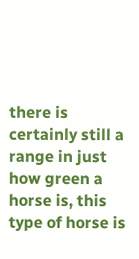there is certainly still a range in just how green a horse is, this type of horse is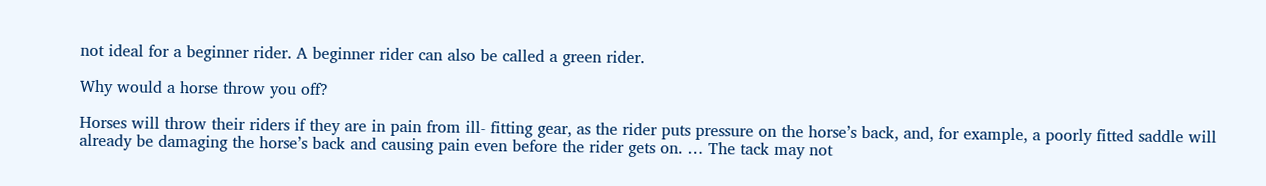not ideal for a beginner rider. A beginner rider can also be called a green rider.

Why would a horse throw you off?

Horses will throw their riders if they are in pain from ill- fitting gear, as the rider puts pressure on the horse’s back, and, for example, a poorly fitted saddle will already be damaging the horse’s back and causing pain even before the rider gets on. … The tack may not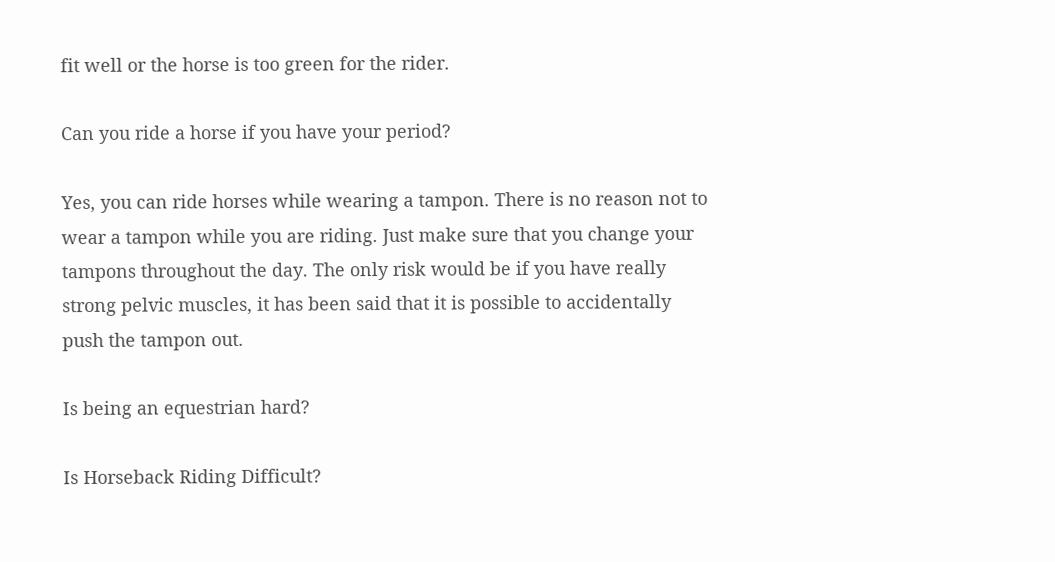fit well or the horse is too green for the rider.

Can you ride a horse if you have your period?

Yes, you can ride horses while wearing a tampon. There is no reason not to wear a tampon while you are riding. Just make sure that you change your tampons throughout the day. The only risk would be if you have really strong pelvic muscles, it has been said that it is possible to accidentally push the tampon out.

Is being an equestrian hard?

Is Horseback Riding Difficult?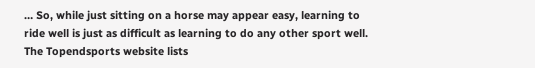… So, while just sitting on a horse may appear easy, learning to ride well is just as difficult as learning to do any other sport well. The Topendsports website lists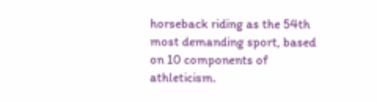horseback riding as the 54th most demanding sport, based on 10 components of athleticism.